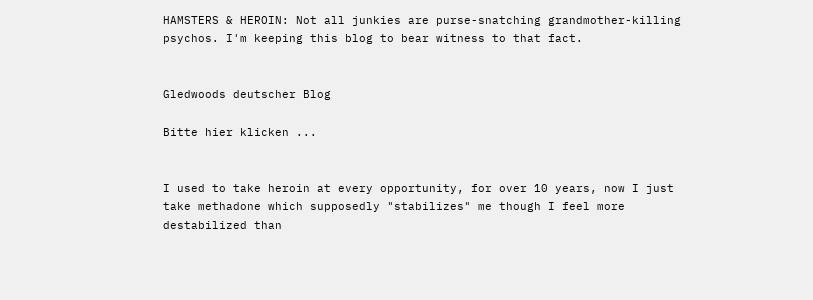HAMSTERS & HEROIN: Not all junkies are purse-snatching grandmother-killing psychos. I'm keeping this blog to bear witness to that fact.


Gledwoods deutscher Blog

Bitte hier klicken ...


I used to take heroin at every opportunity, for over 10 years, now I just take methadone which supposedly "stabilizes" me though I feel more destabilized than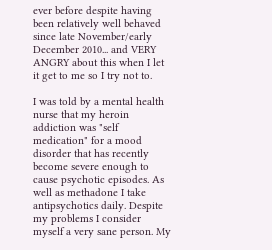ever before despite having been relatively well behaved since late November/early December 2010... and VERY ANGRY about this when I let it get to me so I try not to.

I was told by a mental health nurse that my heroin addiction was "self medication" for a mood disorder that has recently become severe enough to cause psychotic episodes. As well as methadone I take antipsychotics daily. Despite my problems I consider myself a very sane person. My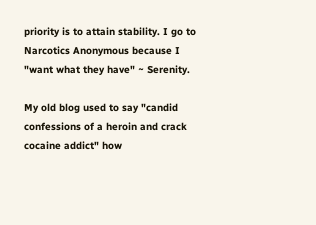priority is to attain stability. I go to Narcotics Anonymous because I "want what they have" ~ Serenity.

My old blog used to say "candid confessions of a heroin and crack cocaine addict" how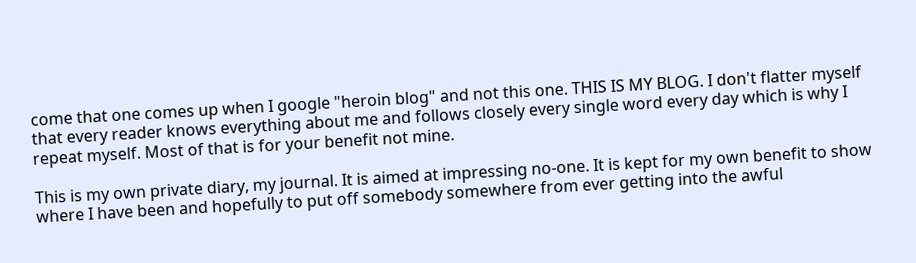come that one comes up when I google "heroin blog" and not this one. THIS IS MY BLOG. I don't flatter myself that every reader knows everything about me and follows closely every single word every day which is why I repeat myself. Most of that is for your benefit not mine.

This is my own private diary, my journal. It is aimed at impressing no-one. It is kept for my own benefit to show where I have been and hopefully to put off somebody somewhere from ever getting into the awful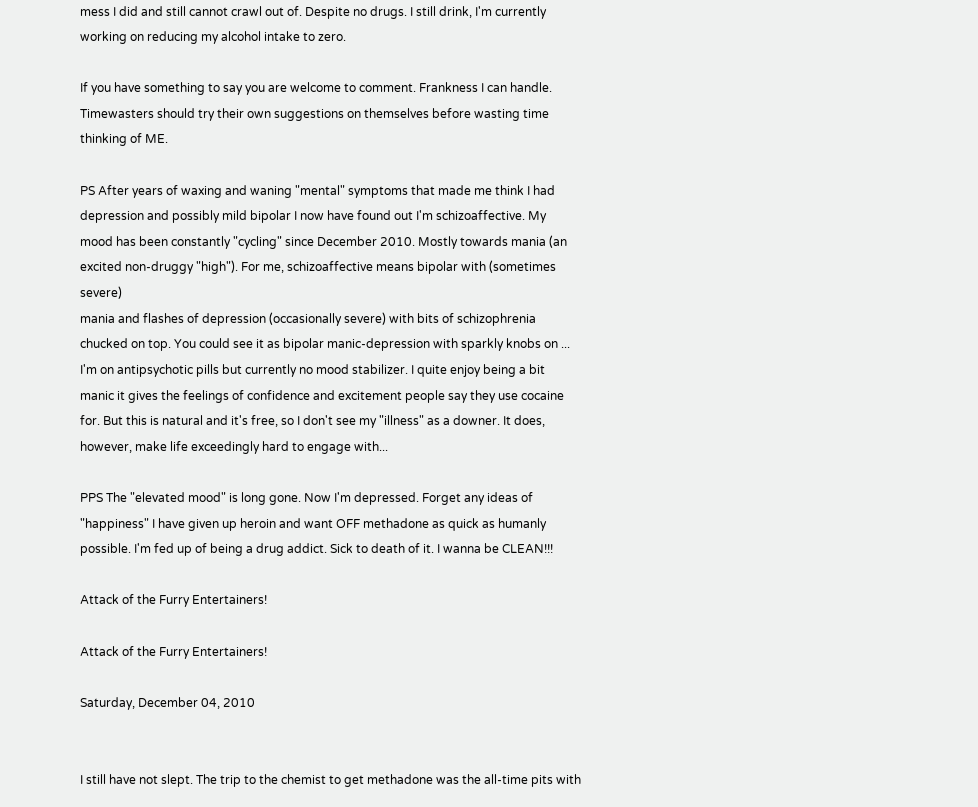mess I did and still cannot crawl out of. Despite no drugs. I still drink, I'm currently working on reducing my alcohol intake to zero.

If you have something to say you are welcome to comment. Frankness I can handle. Timewasters should try their own suggestions on themselves before wasting time thinking of ME.

PS After years of waxing and waning "mental" symptoms that made me think I had depression and possibly mild bipolar I now have found out I'm schizoaffective. My mood has been constantly "cycling" since December 2010. Mostly towards mania (an excited non-druggy "high"). For me, schizoaffective means bipolar with (sometimes severe)
mania and flashes of depression (occasionally severe) with bits of schizophrenia chucked on top. You could see it as bipolar manic-depression with sparkly knobs on ... I'm on antipsychotic pills but currently no mood stabilizer. I quite enjoy being a bit manic it gives the feelings of confidence and excitement people say they use cocaine for. But this is natural and it's free, so I don't see my "illness" as a downer. It does, however, make life exceedingly hard to engage with...

PPS The "elevated mood" is long gone. Now I'm depressed. Forget any ideas of "happiness" I have given up heroin and want OFF methadone as quick as humanly possible. I'm fed up of being a drug addict. Sick to death of it. I wanna be CLEAN!!!

Attack of the Furry Entertainers!

Attack of the Furry Entertainers!

Saturday, December 04, 2010


I still have not slept. The trip to the chemist to get methadone was the all-time pits with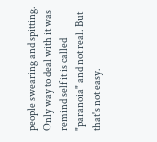people swearing and spitting. Only way to deal with it was remind self it is called "paranoia" and not real. But that's not easy.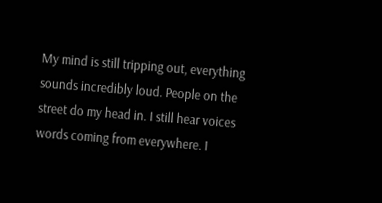My mind is still tripping out, everything sounds incredibly loud. People on the street do my head in. I still hear voices words coming from everywhere. I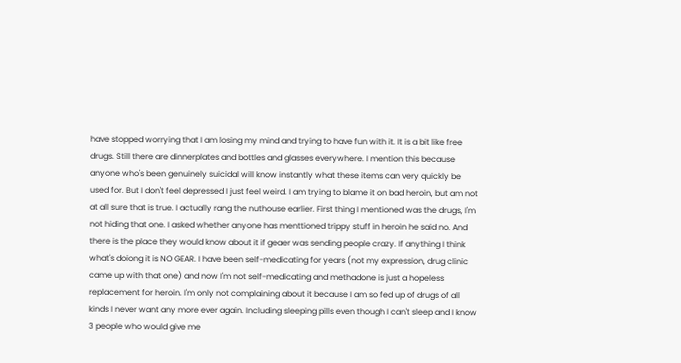have stopped worrying that I am losing my mind and trying to have fun with it. It is a bit like free drugs. Still there are dinnerplates and bottles and glasses everywhere. I mention this because anyone who's been genuinely suicidal will know instantly what these items can very quickly be used for. But I don't feel depressed I just feel weird. I am trying to blame it on bad heroin, but am not at all sure that is true. I actually rang the nuthouse earlier. First thing I mentioned was the drugs, I'm not hiding that one. I asked whether anyone has menttioned trippy stuff in heroin he said no. And there is the place they would know about it if geaer was sending people crazy. If anything I think what's doiong it is NO GEAR. I have been self-medicating for years (not my expression, drug clinic came up with that one) and now I'm not self-medicating and methadone is just a hopeless replacement for heroin. I'm only not complaining about it because I am so fed up of drugs of all kinds I never want any more ever again. Including sleeping pills even though I can't sleep and I know 3 people who would give me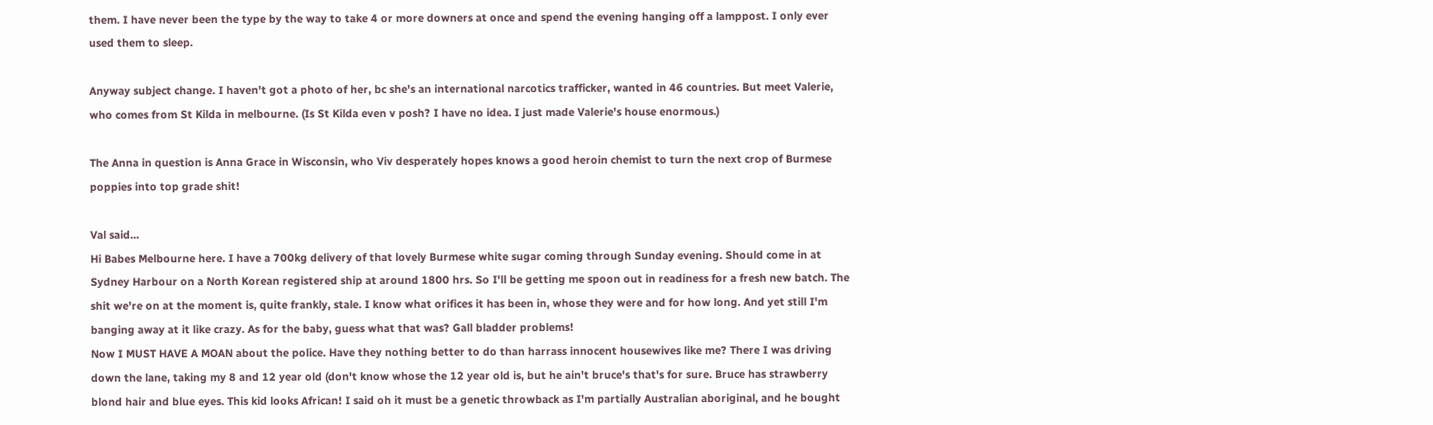them. I have never been the type by the way to take 4 or more downers at once and spend the evening hanging off a lamppost. I only ever used them to sleep.

Anyway subject change. I haven't got a photo of her, bc she's an international narcotics trafficker, wanted in 46 countries. But meet Valerie, who comes from St Kilda in melbourne. (Is St Kilda even v posh? I have no idea. I just made Valerie's house enormous.)

The Anna in question is Anna Grace in Wisconsin, who Viv desperately hopes knows a good heroin chemist to turn the next crop of Burmese poppies into top grade shit!

Val said...
Hi Babes Melbourne here. I have a 700kg delivery of that lovely Burmese white sugar coming through Sunday evening. Should come in at Sydney Harbour on a North Korean registered ship at around 1800 hrs. So I'll be getting me spoon out in readiness for a fresh new batch. The shit we're on at the moment is, quite frankly, stale. I know what orifices it has been in, whose they were and for how long. And yet still I'm banging away at it like crazy. As for the baby, guess what that was? Gall bladder problems!
Now I MUST HAVE A MOAN about the police. Have they nothing better to do than harrass innocent housewives like me? There I was driving down the lane, taking my 8 and 12 year old (don't know whose the 12 year old is, but he ain't bruce's that's for sure. Bruce has strawberry blond hair and blue eyes. This kid looks African! I said oh it must be a genetic throwback as I'm partially Australian aboriginal, and he bought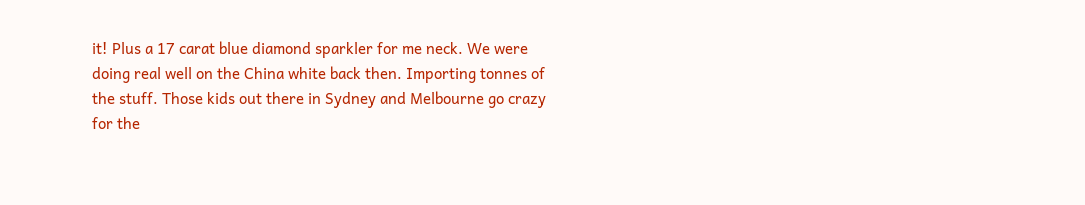it! Plus a 17 carat blue diamond sparkler for me neck. We were doing real well on the China white back then. Importing tonnes of the stuff. Those kids out there in Sydney and Melbourne go crazy for the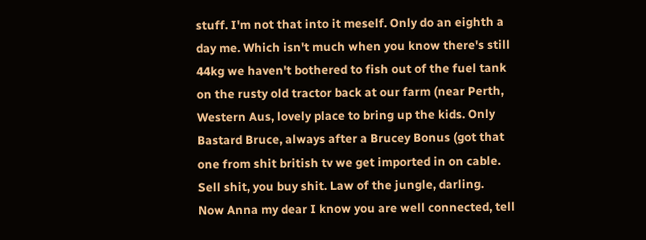stuff. I'm not that into it meself. Only do an eighth a day me. Which isn't much when you know there's still 44kg we haven't bothered to fish out of the fuel tank on the rusty old tractor back at our farm (near Perth, Western Aus, lovely place to bring up the kids. Only Bastard Bruce, always after a Brucey Bonus (got that one from shit british tv we get imported in on cable. Sell shit, you buy shit. Law of the jungle, darling.
Now Anna my dear I know you are well connected, tell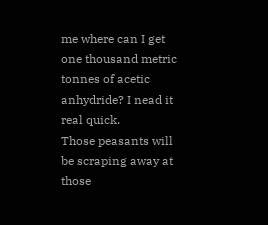me where can I get one thousand metric tonnes of acetic anhydride? I nead it real quick.
Those peasants will be scraping away at those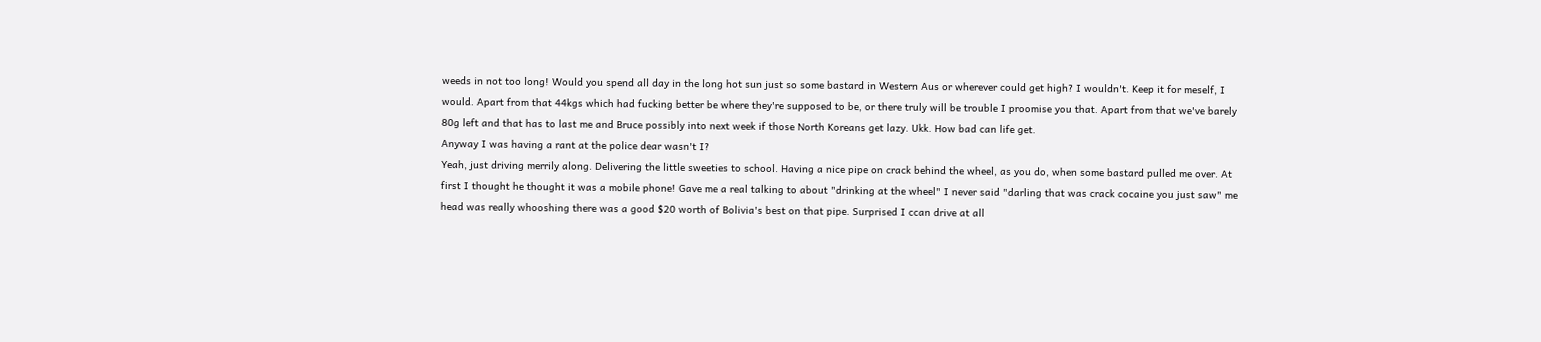weeds in not too long! Would you spend all day in the long hot sun just so some bastard in Western Aus or wherever could get high? I wouldn't. Keep it for meself, I would. Apart from that 44kgs which had fucking better be where they're supposed to be, or there truly will be trouble I proomise you that. Apart from that we've barely 80g left and that has to last me and Bruce possibly into next week if those North Koreans get lazy. Ukk. How bad can life get.
Anyway I was having a rant at the police dear wasn't I?
Yeah, just driving merrily along. Delivering the little sweeties to school. Having a nice pipe on crack behind the wheel, as you do, when some bastard pulled me over. At first I thought he thought it was a mobile phone! Gave me a real talking to about "drinking at the wheel" I never said "darling that was crack cocaine you just saw" me head was really whooshing there was a good $20 worth of Bolivia's best on that pipe. Surprised I ccan drive at all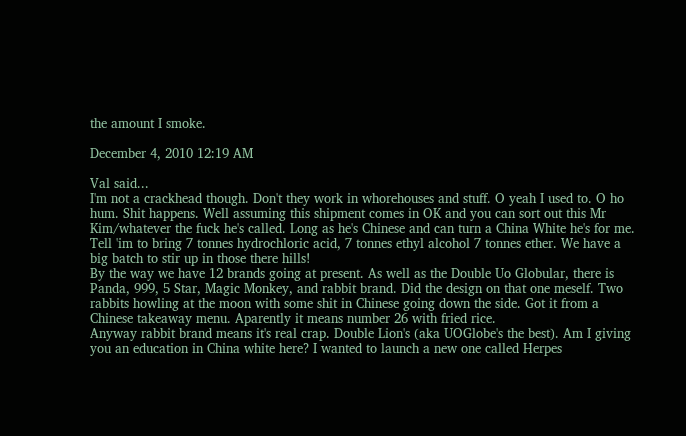the amount I smoke.

December 4, 2010 12:19 AM

Val said...
I'm not a crackhead though. Don't they work in whorehouses and stuff. O yeah I used to. O ho hum. Shit happens. Well assuming this shipment comes in OK and you can sort out this Mr Kim/whatever the fuck he's called. Long as he's Chinese and can turn a China White he's for me. Tell 'im to bring 7 tonnes hydrochloric acid, 7 tonnes ethyl alcohol 7 tonnes ether. We have a big batch to stir up in those there hills!
By the way we have 12 brands going at present. As well as the Double Uo Globular, there is Panda, 999, 5 Star, Magic Monkey, and rabbit brand. Did the design on that one meself. Two rabbits howling at the moon with some shit in Chinese going down the side. Got it from a Chinese takeaway menu. Aparently it means number 26 with fried rice.
Anyway rabbit brand means it's real crap. Double Lion's (aka UOGlobe's the best). Am I giving you an education in China white here? I wanted to launch a new one called Herpes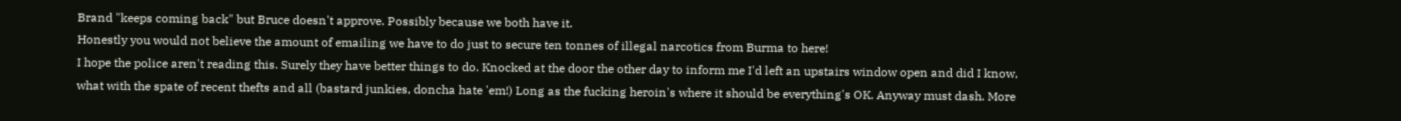Brand "keeps coming back" but Bruce doesn't approve. Possibly because we both have it.
Honestly you would not believe the amount of emailing we have to do just to secure ten tonnes of illegal narcotics from Burma to here!
I hope the police aren't reading this. Surely they have better things to do. Knocked at the door the other day to inform me I'd left an upstairs window open and did I know, what with the spate of recent thefts and all (bastard junkies, doncha hate 'em!) Long as the fucking heroin's where it should be everything's OK. Anyway must dash. More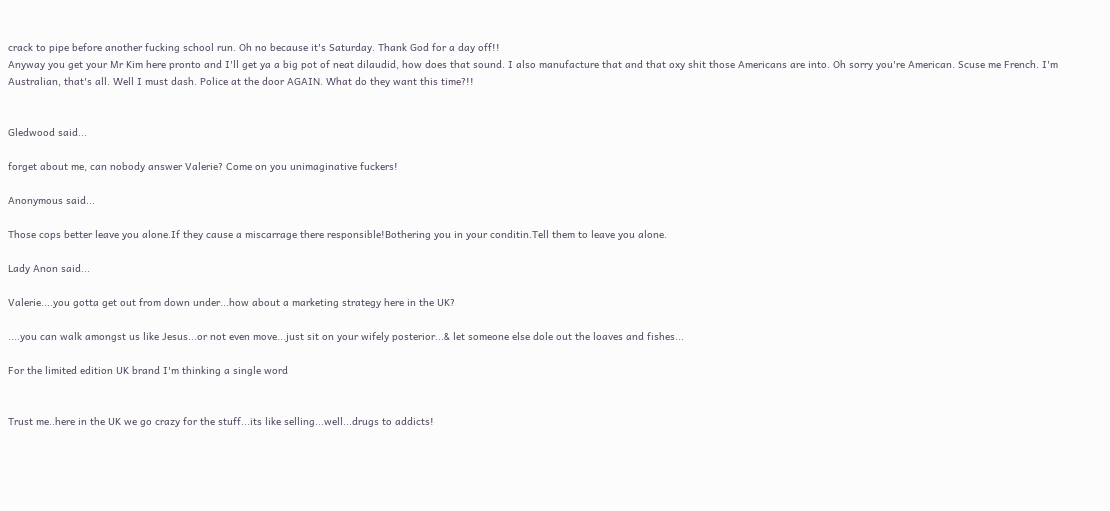crack to pipe before another fucking school run. Oh no because it's Saturday. Thank God for a day off!!
Anyway you get your Mr Kim here pronto and I'll get ya a big pot of neat dilaudid, how does that sound. I also manufacture that and that oxy shit those Americans are into. Oh sorry you're American. Scuse me French. I'm Australian, that's all. Well I must dash. Police at the door AGAIN. What do they want this time?!!


Gledwood said...

forget about me, can nobody answer Valerie? Come on you unimaginative fuckers!

Anonymous said...

Those cops better leave you alone.If they cause a miscarrage there responsible!Bothering you in your conditin.Tell them to leave you alone.

Lady Anon said...

Valerie....you gotta get out from down under...how about a marketing strategy here in the UK?

....you can walk amongst us like Jesus...or not even move...just sit on your wifely posterior...& let someone else dole out the loaves and fishes...

For the limited edition UK brand I'm thinking a single word


Trust me..here in the UK we go crazy for the stuff...its like selling...well...drugs to addicts!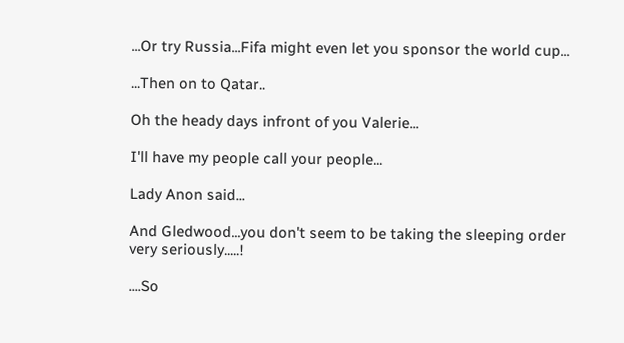...Or try Russia...Fifa might even let you sponsor the world cup...

...Then on to Qatar..

Oh the heady days infront of you Valerie...

I'll have my people call your people...

Lady Anon said...

And Gledwood...you don't seem to be taking the sleeping order very seriously.....!

....So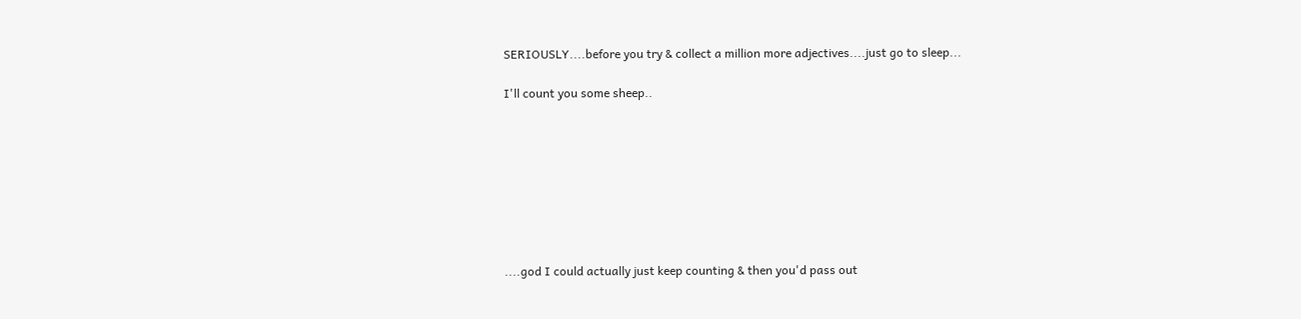SERIOUSLY....before you try & collect a million more adjectives....just go to sleep...

I'll count you some sheep..








....god I could actually just keep counting & then you'd pass out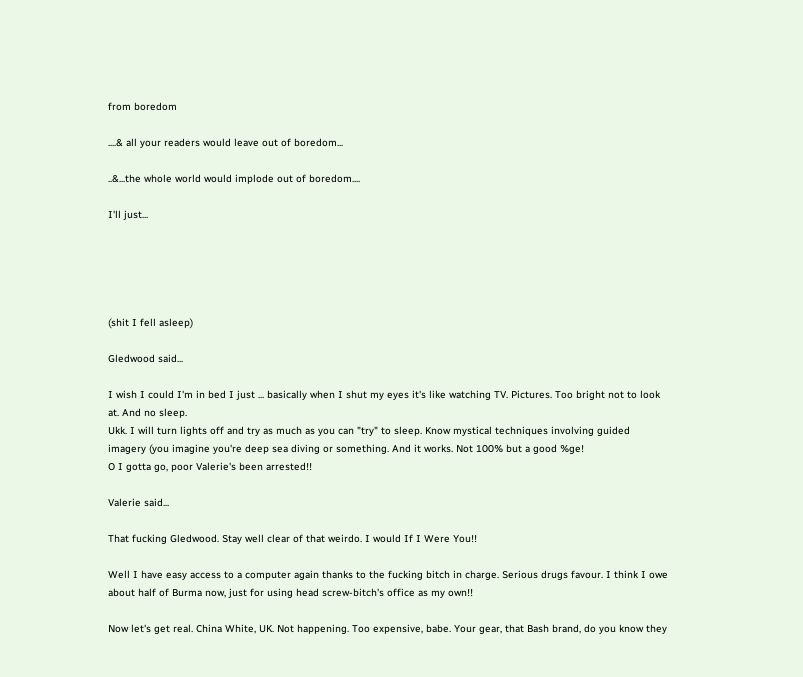from boredom

....& all your readers would leave out of boredom...

..&...the whole world would implode out of boredom....

I'll just...





(shit I fell asleep)

Gledwood said...

I wish I could I'm in bed I just ... basically when I shut my eyes it's like watching TV. Pictures. Too bright not to look at. And no sleep.
Ukk. I will turn lights off and try as much as you can "try" to sleep. Know mystical techniques involving guided imagery (you imagine you're deep sea diving or something. And it works. Not 100% but a good %ge!
O I gotta go, poor Valerie's been arrested!!

Valerie said...

That fucking Gledwood. Stay well clear of that weirdo. I would If I Were You!!

Well I have easy access to a computer again thanks to the fucking bitch in charge. Serious drugs favour. I think I owe about half of Burma now, just for using head screw-bitch's office as my own!!

Now let's get real. China White, UK. Not happening. Too expensive, babe. Your gear, that Bash brand, do you know they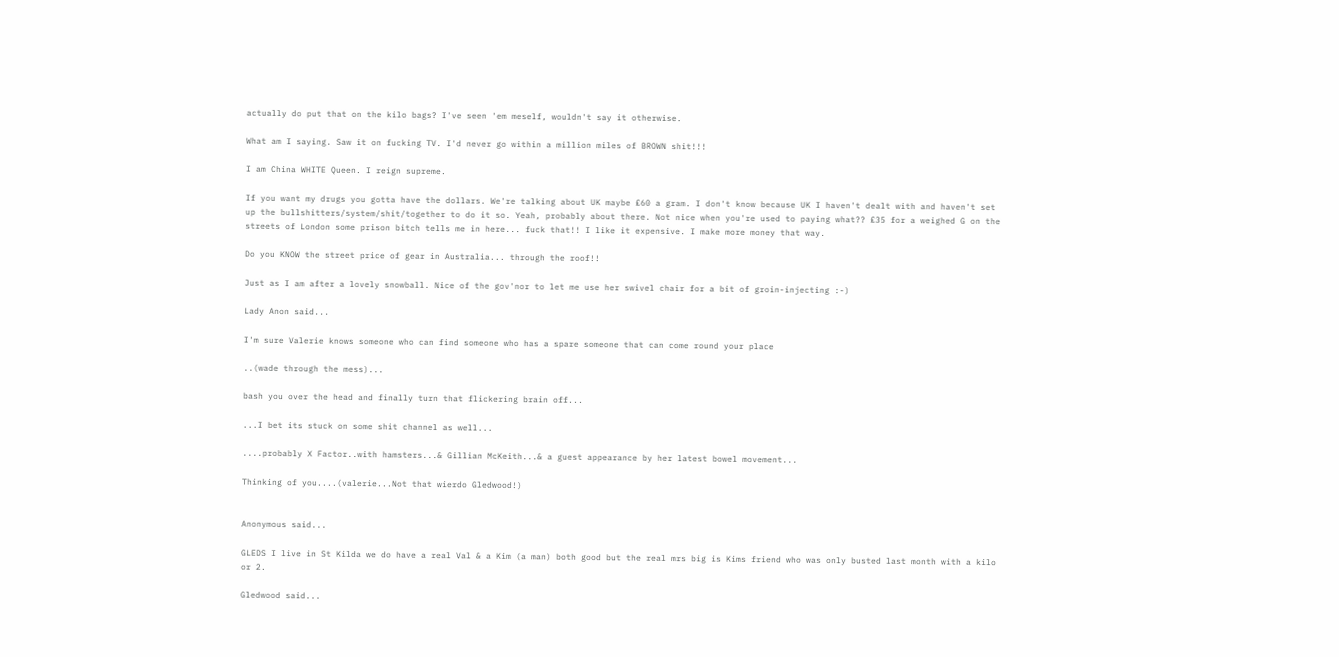actually do put that on the kilo bags? I've seen 'em meself, wouldn't say it otherwise.

What am I saying. Saw it on fucking TV. I'd never go within a million miles of BROWN shit!!!

I am China WHITE Queen. I reign supreme.

If you want my drugs you gotta have the dollars. We're talking about UK maybe £60 a gram. I don't know because UK I haven't dealt with and haven't set up the bullshitters/system/shit/together to do it so. Yeah, probably about there. Not nice when you're used to paying what?? £35 for a weighed G on the streets of London some prison bitch tells me in here... fuck that!! I like it expensive. I make more money that way.

Do you KNOW the street price of gear in Australia... through the roof!!

Just as I am after a lovely snowball. Nice of the gov'nor to let me use her swivel chair for a bit of groin-injecting :-)

Lady Anon said...

I'm sure Valerie knows someone who can find someone who has a spare someone that can come round your place

..(wade through the mess)...

bash you over the head and finally turn that flickering brain off...

...I bet its stuck on some shit channel as well...

....probably X Factor..with hamsters...& Gillian McKeith...& a guest appearance by her latest bowel movement...

Thinking of you....(valerie...Not that wierdo Gledwood!)


Anonymous said...

GLEDS I live in St Kilda we do have a real Val & a Kim (a man) both good but the real mrs big is Kims friend who was only busted last month with a kilo or 2.

Gledwood said...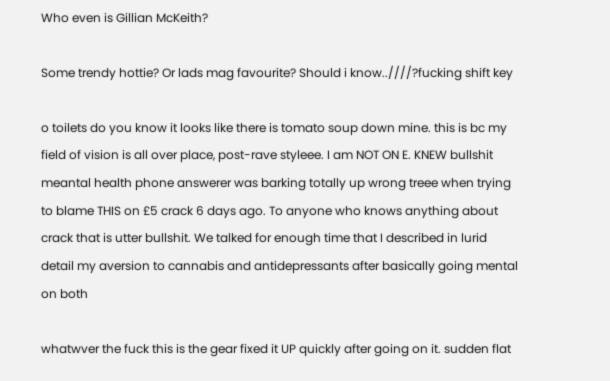Who even is Gillian McKeith?

Some trendy hottie? Or lads mag favourite? Should i know..////?fucking shift key

o toilets do you know it looks like there is tomato soup down mine. this is bc my field of vision is all over place, post-rave styleee. I am NOT ON E. KNEW bullshit meantal health phone answerer was barking totally up wrong treee when trying to blame THIS on £5 crack 6 days ago. To anyone who knows anything about crack that is utter bullshit. We talked for enough time that I described in lurid detail my aversion to cannabis and antidepressants after basically going mental on both

whatwver the fuck this is the gear fixed it UP quickly after going on it. sudden flat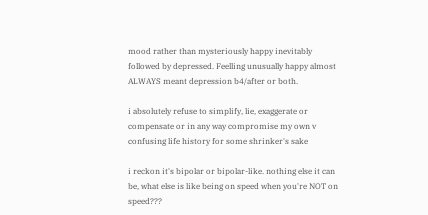mood rather than mysteriously happy inevitably followed by depressed. Feelling unusually happy almost ALWAYS meant depression b4/after or both.

i absolutely refuse to simplify, lie, exaggerate or compensate or in any way compromise my own v confusing life history for some shrinker's sake

i reckon it's bipolar or bipolar-like. nothing else it can be, what else is like being on speed when you're NOT on speed???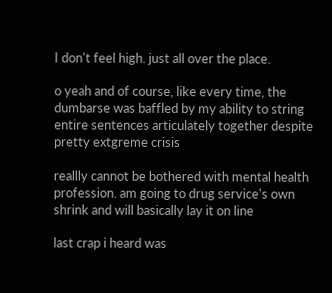I don't feel high. just all over the place.

o yeah and of course, like every time, the dumbarse was baffled by my ability to string entire sentences articulately together despite pretty extgreme crisis

reallly cannot be bothered with mental health profession. am going to drug service's own shrink and will basically lay it on line

last crap i heard was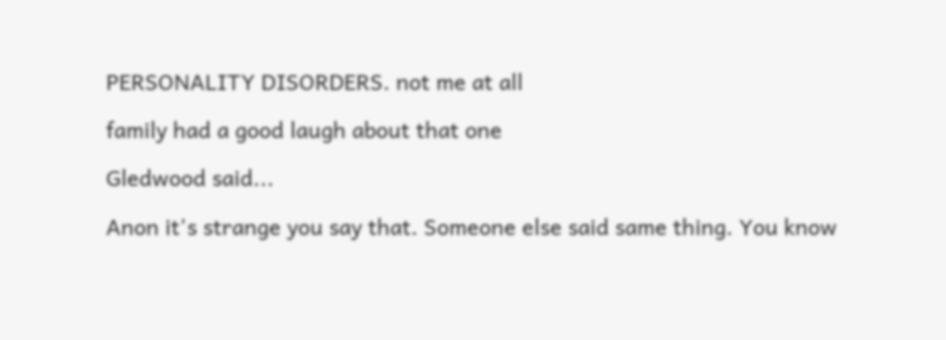PERSONALITY DISORDERS. not me at all

family had a good laugh about that one

Gledwood said...

Anon it's strange you say that. Someone else said same thing. You know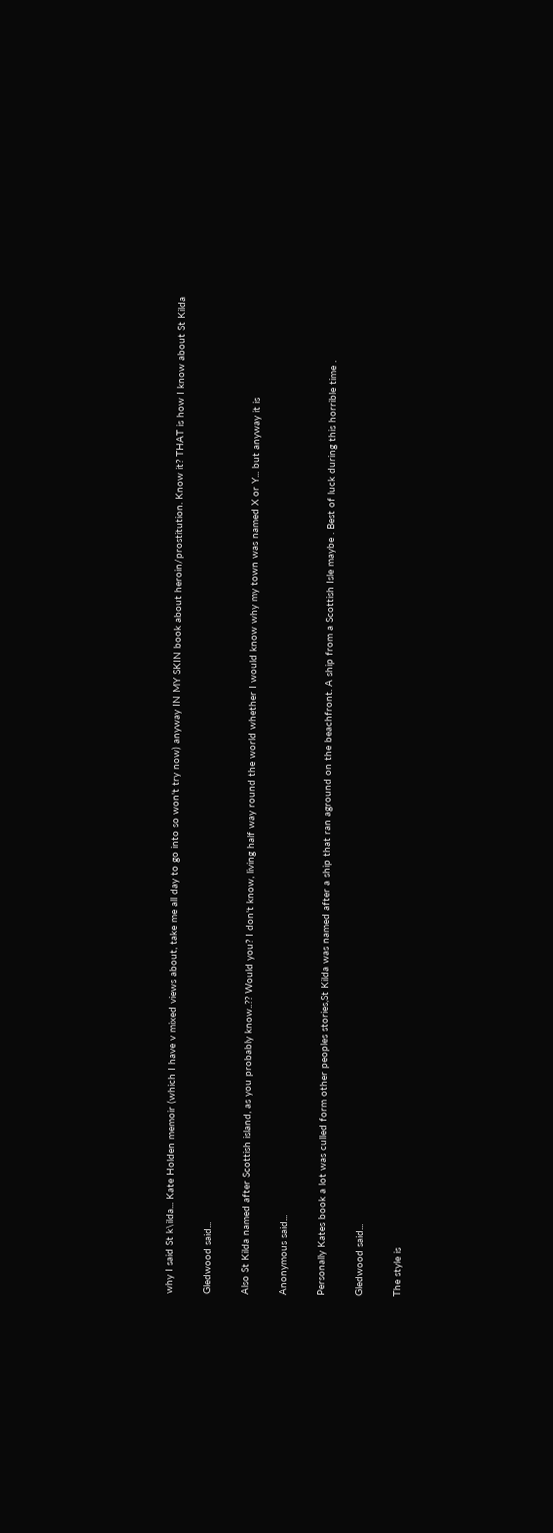why I said St k\ilda... Kate Holden memoir (which I have v mixed views about, take me all day to go into so won't try now) anyway IN MY SKIN book about heroin/prostitution. Know it? THAT is how I know about St Kilda

Gledwood said...

Also St Kilda named after Scottish island, as you probably know..?? Would you? I don't know, living half way round the world whether I would know why my town was named X or Y... but anyway it is

Anonymous said...

Personally Kates book a lot was culled form other peoples stories,St Kilda was named after a ship that ran aground on the beachfront. A ship from a Scottish Isle maybe . Best of luck during this horrible time .

Gledwood said...

The style is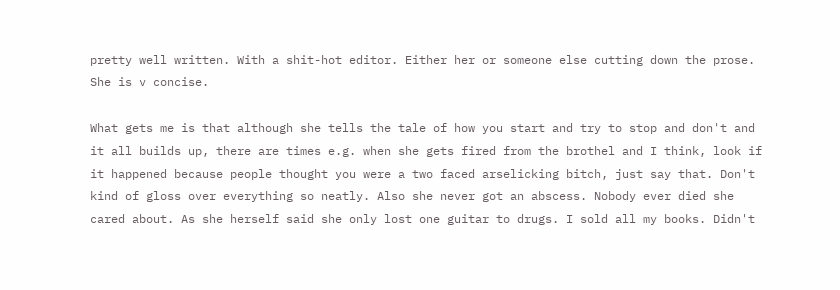pretty well written. With a shit-hot editor. Either her or someone else cutting down the prose. She is v concise.

What gets me is that although she tells the tale of how you start and try to stop and don't and it all builds up, there are times e.g. when she gets fired from the brothel and I think, look if it happened because people thought you were a two faced arselicking bitch, just say that. Don't kind of gloss over everything so neatly. Also she never got an abscess. Nobody ever died she cared about. As she herself said she only lost one guitar to drugs. I sold all my books. Didn't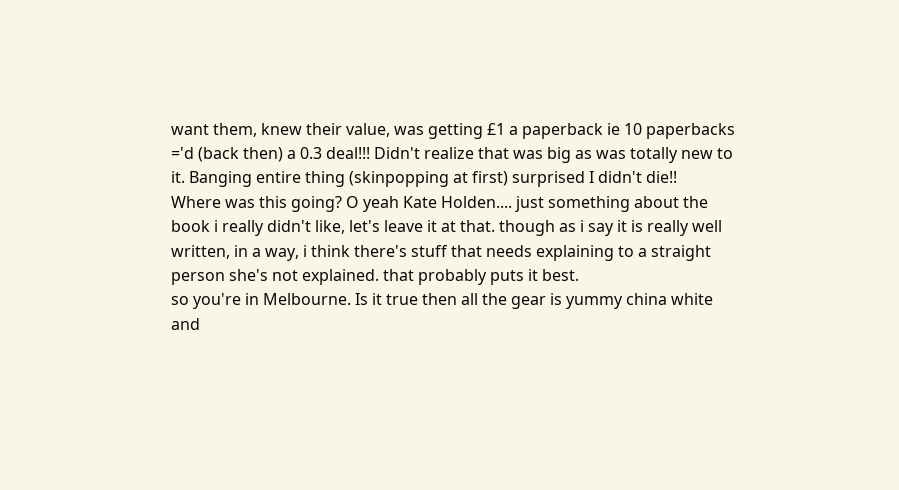want them, knew their value, was getting £1 a paperback ie 10 paperbacks ='d (back then) a 0.3 deal!!! Didn't realize that was big as was totally new to it. Banging entire thing (skinpopping at first) surprised I didn't die!!
Where was this going? O yeah Kate Holden.... just something about the book i really didn't like, let's leave it at that. though as i say it is really well written, in a way, i think there's stuff that needs explaining to a straight person she's not explained. that probably puts it best.
so you're in Melbourne. Is it true then all the gear is yummy china white and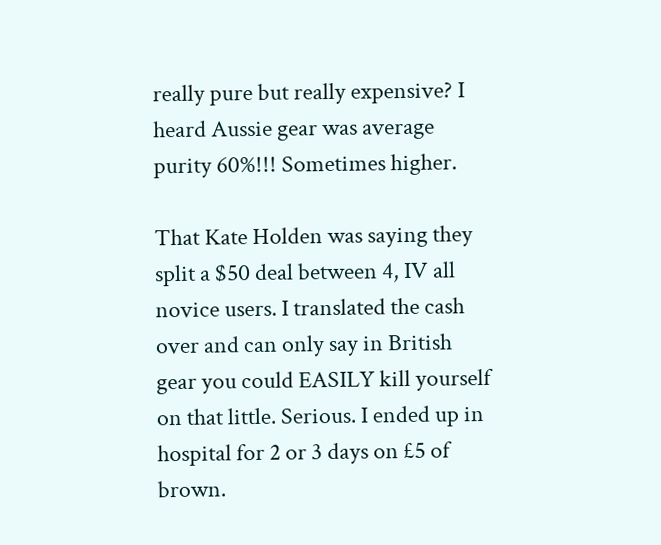really pure but really expensive? I heard Aussie gear was average purity 60%!!! Sometimes higher.

That Kate Holden was saying they split a $50 deal between 4, IV all novice users. I translated the cash over and can only say in British gear you could EASILY kill yourself on that little. Serious. I ended up in hospital for 2 or 3 days on £5 of brown.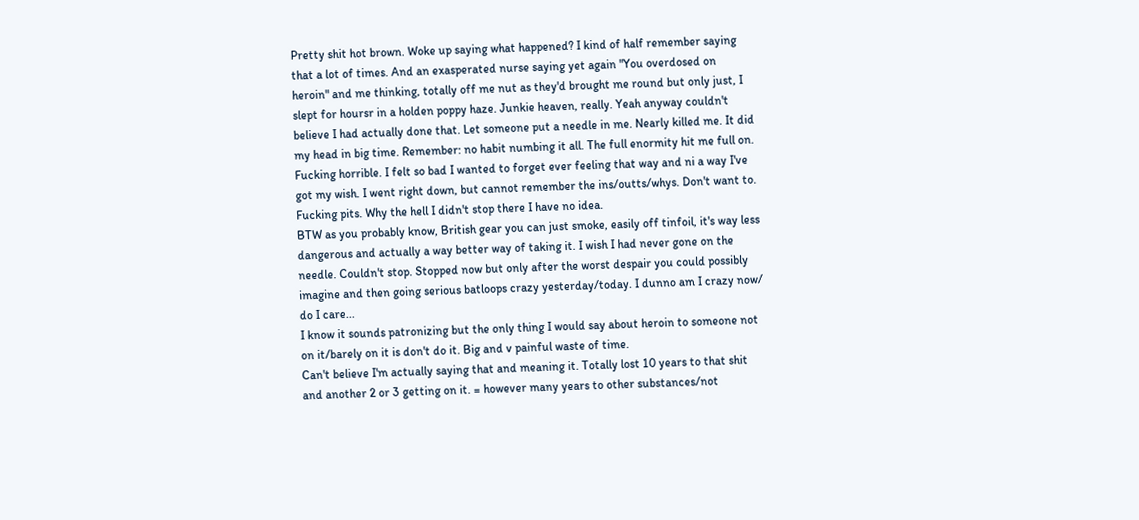Pretty shit hot brown. Woke up saying what happened? I kind of half remember saying that a lot of times. And an exasperated nurse saying yet again "You overdosed on heroin" and me thinking, totally off me nut as they'd brought me round but only just, I slept for hoursr in a holden poppy haze. Junkie heaven, really. Yeah anyway couldn't believe I had actually done that. Let someone put a needle in me. Nearly killed me. It did my head in big time. Remember: no habit numbing it all. The full enormity hit me full on. Fucking horrible. I felt so bad I wanted to forget ever feeling that way and ni a way I've got my wish. I went right down, but cannot remember the ins/outts/whys. Don't want to.
Fucking pits. Why the hell I didn't stop there I have no idea.
BTW as you probably know, British gear you can just smoke, easily off tinfoil, it's way less dangerous and actually a way better way of taking it. I wish I had never gone on the needle. Couldn't stop. Stopped now but only after the worst despair you could possibly imagine and then going serious batloops crazy yesterday/today. I dunno am I crazy now/ do I care...
I know it sounds patronizing but the only thing I would say about heroin to someone not on it/barely on it is don't do it. Big and v painful waste of time.
Can't believe I'm actually saying that and meaning it. Totally lost 10 years to that shit and another 2 or 3 getting on it. = however many years to other substances/not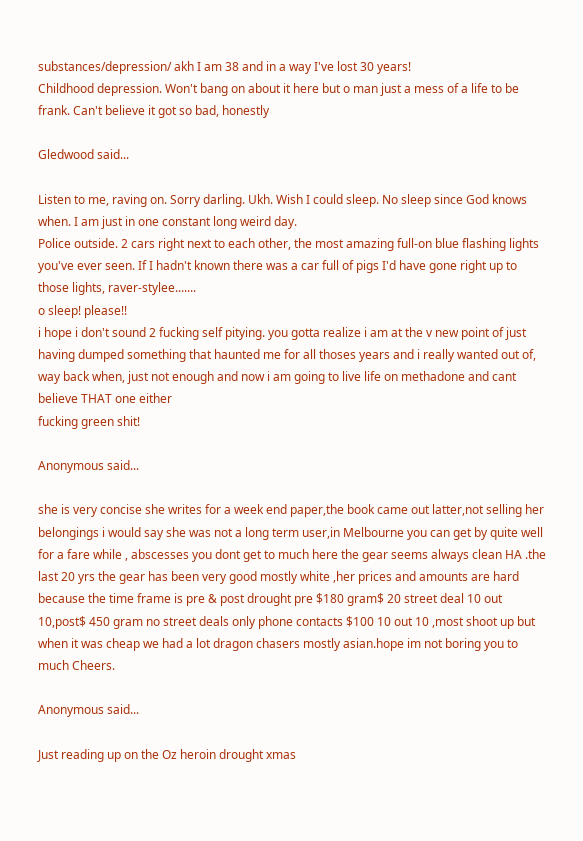substances/depression/ akh I am 38 and in a way I've lost 30 years!
Childhood depression. Won't bang on about it here but o man just a mess of a life to be frank. Can't believe it got so bad, honestly

Gledwood said...

Listen to me, raving on. Sorry darling. Ukh. Wish I could sleep. No sleep since God knows when. I am just in one constant long weird day.
Police outside. 2 cars right next to each other, the most amazing full-on blue flashing lights you've ever seen. If I hadn't known there was a car full of pigs I'd have gone right up to those lights, raver-stylee.......
o sleep! please!!
i hope i don't sound 2 fucking self pitying. you gotta realize i am at the v new point of just having dumped something that haunted me for all thoses years and i really wanted out of, way back when, just not enough and now i am going to live life on methadone and cant believe THAT one either
fucking green shit!

Anonymous said...

she is very concise she writes for a week end paper,the book came out latter,not selling her belongings i would say she was not a long term user,in Melbourne you can get by quite well for a fare while , abscesses you dont get to much here the gear seems always clean HA .the last 20 yrs the gear has been very good mostly white ,her prices and amounts are hard because the time frame is pre & post drought pre $180 gram$ 20 street deal 10 out 10,post$ 450 gram no street deals only phone contacts $100 10 out 10 ,most shoot up but when it was cheap we had a lot dragon chasers mostly asian.hope im not boring you to much Cheers.

Anonymous said...

Just reading up on the Oz heroin drought xmas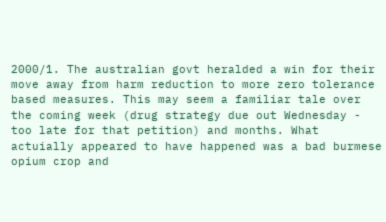2000/1. The australian govt heralded a win for their move away from harm reduction to more zero tolerance based measures. This may seem a familiar tale over the coming week (drug strategy due out Wednesday - too late for that petition) and months. What actuially appeared to have happened was a bad burmese opium crop and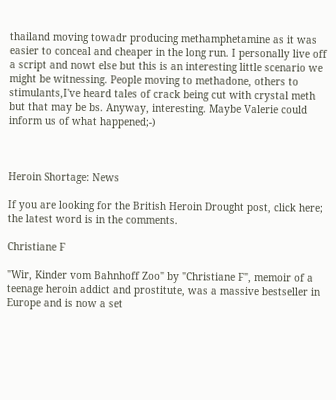thailand moving towadr producing methamphetamine as it was easier to conceal and cheaper in the long run. I personally live off a script and nowt else but this is an interesting little scenario we might be witnessing. People moving to methadone, others to stimulants,I've heard tales of crack being cut with crystal meth but that may be bs. Anyway, interesting. Maybe Valerie could inform us of what happened;-)



Heroin Shortage: News

If you are looking for the British Heroin Drought post, click here; the latest word is in the comments.

Christiane F

"Wir, Kinder vom Bahnhoff Zoo" by "Christiane F", memoir of a teenage heroin addict and prostitute, was a massive bestseller in Europe and is now a set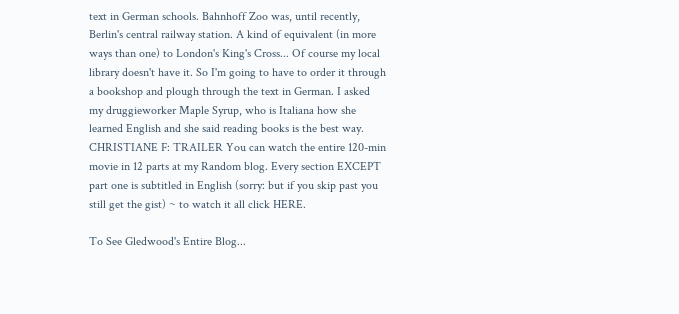text in German schools. Bahnhoff Zoo was, until recently, Berlin's central railway station. A kind of equivalent (in more ways than one) to London's King's Cross... Of course my local library doesn't have it. So I'm going to have to order it through a bookshop and plough through the text in German. I asked my druggieworker Maple Syrup, who is Italiana how she learned English and she said reading books is the best way. CHRISTIANE F: TRAILER You can watch the entire 120-min movie in 12 parts at my Random blog. Every section EXCEPT part one is subtitled in English (sorry: but if you skip past you still get the gist) ~ to watch it all click HERE.

To See Gledwood's Entire Blog...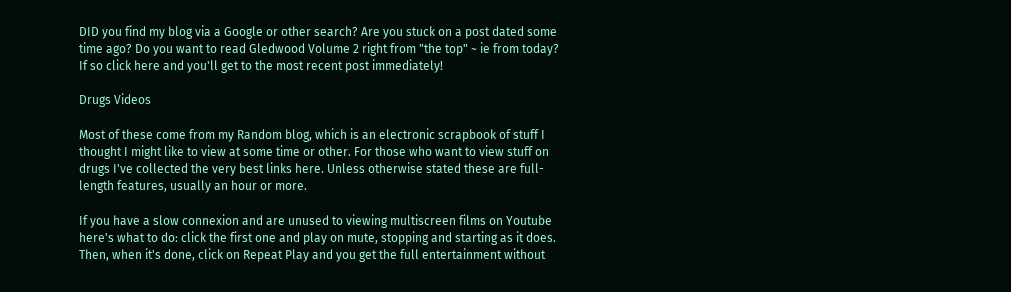DID you find my blog via a Google or other search? Are you stuck on a post dated some time ago? Do you want to read Gledwood Volume 2 right from "the top" ~ ie from today?
If so click here and you'll get to the most recent post immediately!

Drugs Videos

Most of these come from my Random blog, which is an electronic scrapbook of stuff I thought I might like to view at some time or other. For those who want to view stuff on drugs I've collected the very best links here. Unless otherwise stated these are full-length features, usually an hour or more.

If you have a slow connexion and are unused to viewing multiscreen films on Youtube here's what to do: click the first one and play on mute, stopping and starting as it does. Then, when it's done, click on Repeat Play and you get the full entertainment without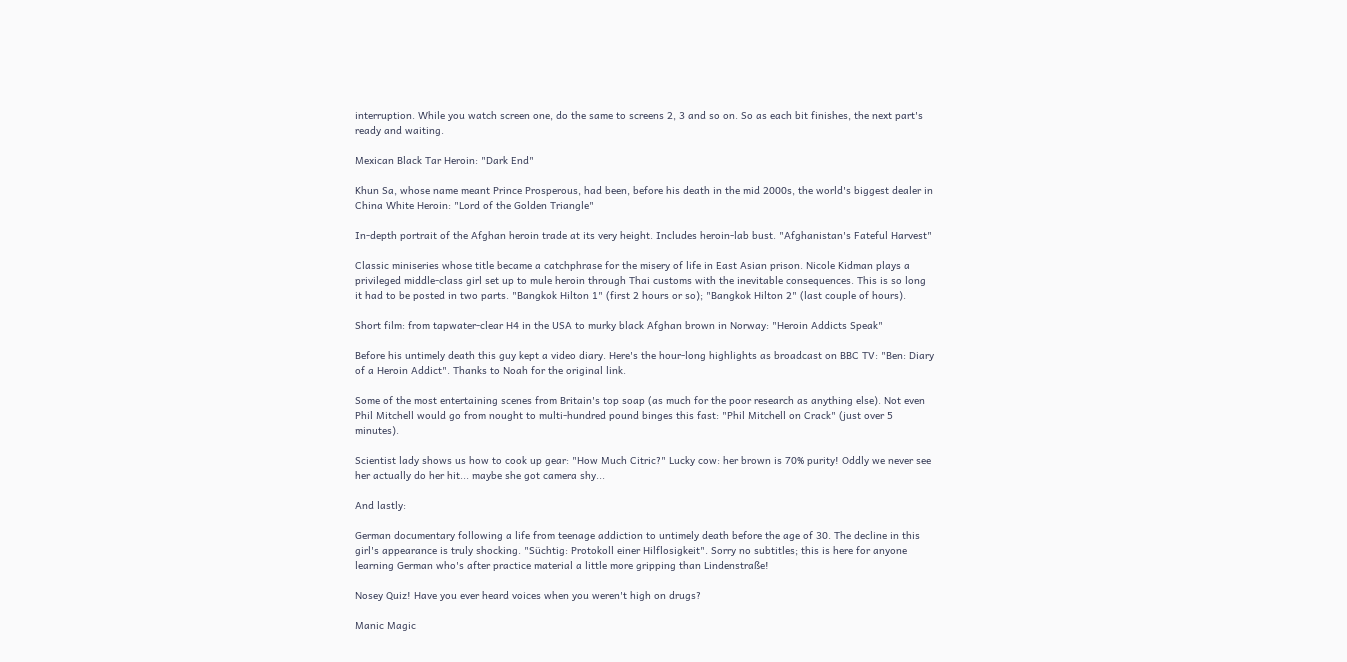interruption. While you watch screen one, do the same to screens 2, 3 and so on. So as each bit finishes, the next part's ready and waiting.

Mexican Black Tar Heroin: "Dark End"

Khun Sa, whose name meant Prince Prosperous, had been, before his death in the mid 2000s, the world's biggest dealer in China White Heroin: "Lord of the Golden Triangle"

In-depth portrait of the Afghan heroin trade at its very height. Includes heroin-lab bust. "Afghanistan's Fateful Harvest"

Classic miniseries whose title became a catchphrase for the misery of life in East Asian prison. Nicole Kidman plays a privileged middle-class girl set up to mule heroin through Thai customs with the inevitable consequences. This is so long it had to be posted in two parts. "Bangkok Hilton 1" (first 2 hours or so); "Bangkok Hilton 2" (last couple of hours).

Short film: from tapwater-clear H4 in the USA to murky black Afghan brown in Norway: "Heroin Addicts Speak"

Before his untimely death this guy kept a video diary. Here's the hour-long highlights as broadcast on BBC TV: "Ben: Diary of a Heroin Addict". Thanks to Noah for the original link.

Some of the most entertaining scenes from Britain's top soap (as much for the poor research as anything else). Not even Phil Mitchell would go from nought to multi-hundred pound binges this fast: "Phil Mitchell on Crack" (just over 5 minutes).

Scientist lady shows us how to cook up gear: "How Much Citric?" Lucky cow: her brown is 70% purity! Oddly we never see her actually do her hit... maybe she got camera shy...

And lastly:

German documentary following a life from teenage addiction to untimely death before the age of 30. The decline in this girl's appearance is truly shocking. "Süchtig: Protokoll einer Hilflosigkeit". Sorry no subtitles; this is here for anyone learning German who's after practice material a little more gripping than Lindenstraße!

Nosey Quiz! Have you ever heard voices when you weren't high on drugs?

Manic Magic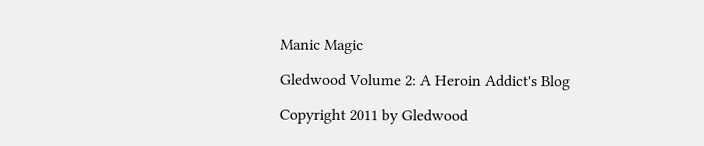Manic Magic

Gledwood Volume 2: A Heroin Addict's Blog

Copyright 2011 by Gledwood